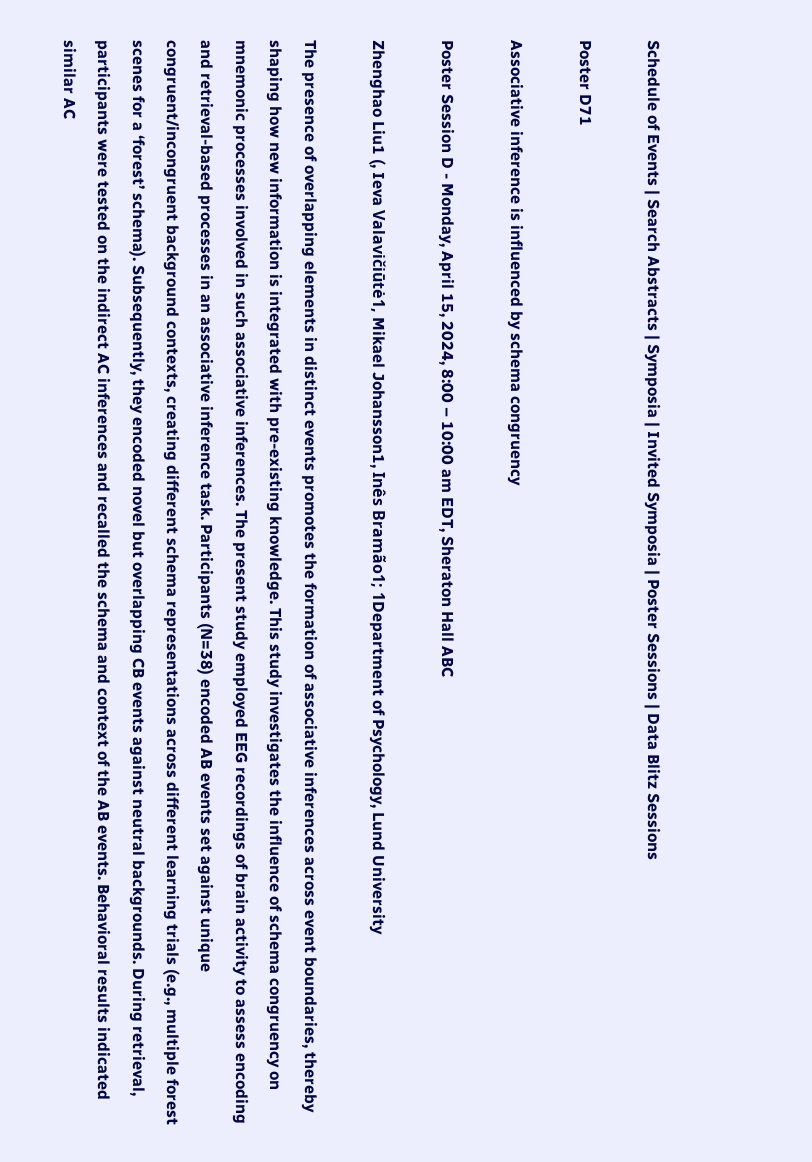Schedule of Events | Search Abstracts | Symposia | Invited Symposia | Poster Sessions | Data Blitz Sessions

Poster D71

Associative inference is influenced by schema congruency

Poster Session D - Monday, April 15, 2024, 8:00 – 10:00 am EDT, Sheraton Hall ABC

Zhenghao Liu1 (, Ieva Valavičiūtė1, Mikael Johansson1, Inês Bramão1; 1Department of Psychology, Lund University

The presence of overlapping elements in distinct events promotes the formation of associative inferences across event boundaries, thereby shaping how new information is integrated with pre-existing knowledge. This study investigates the influence of schema congruency on mnemonic processes involved in such associative inferences. The present study employed EEG recordings of brain activity to assess encoding and retrieval-based processes in an associative inference task. Participants (N=38) encoded AB events set against unique congruent/incongruent background contexts, creating different schema representations across different learning trials (e.g., multiple forest scenes for a ‘forest’ schema). Subsequently, they encoded novel but overlapping CB events against neutral backgrounds. During retrieval, participants were tested on the indirect AC inferences and recalled the schema and context of the AB events. Behavioral results indicated similar AC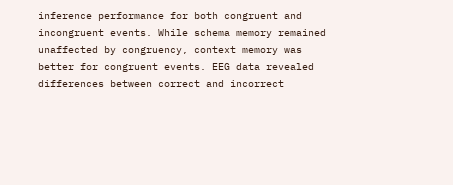inference performance for both congruent and incongruent events. While schema memory remained unaffected by congruency, context memory was better for congruent events. EEG data revealed differences between correct and incorrect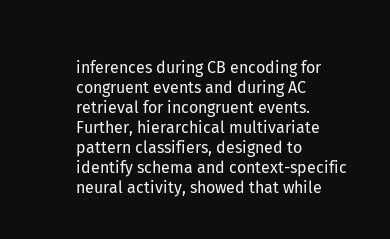inferences during CB encoding for congruent events and during AC retrieval for incongruent events. Further, hierarchical multivariate pattern classifiers, designed to identify schema and context-specific neural activity, showed that while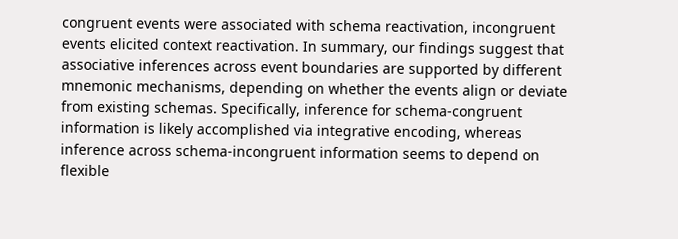congruent events were associated with schema reactivation, incongruent events elicited context reactivation. In summary, our findings suggest that associative inferences across event boundaries are supported by different mnemonic mechanisms, depending on whether the events align or deviate from existing schemas. Specifically, inference for schema-congruent information is likely accomplished via integrative encoding, whereas inference across schema-incongruent information seems to depend on flexible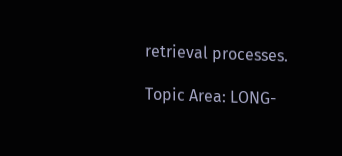retrieval processes.

Topic Area: LONG-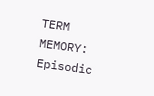TERM MEMORY: Episodic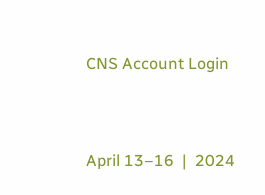CNS Account Login


April 13–16  |  2024